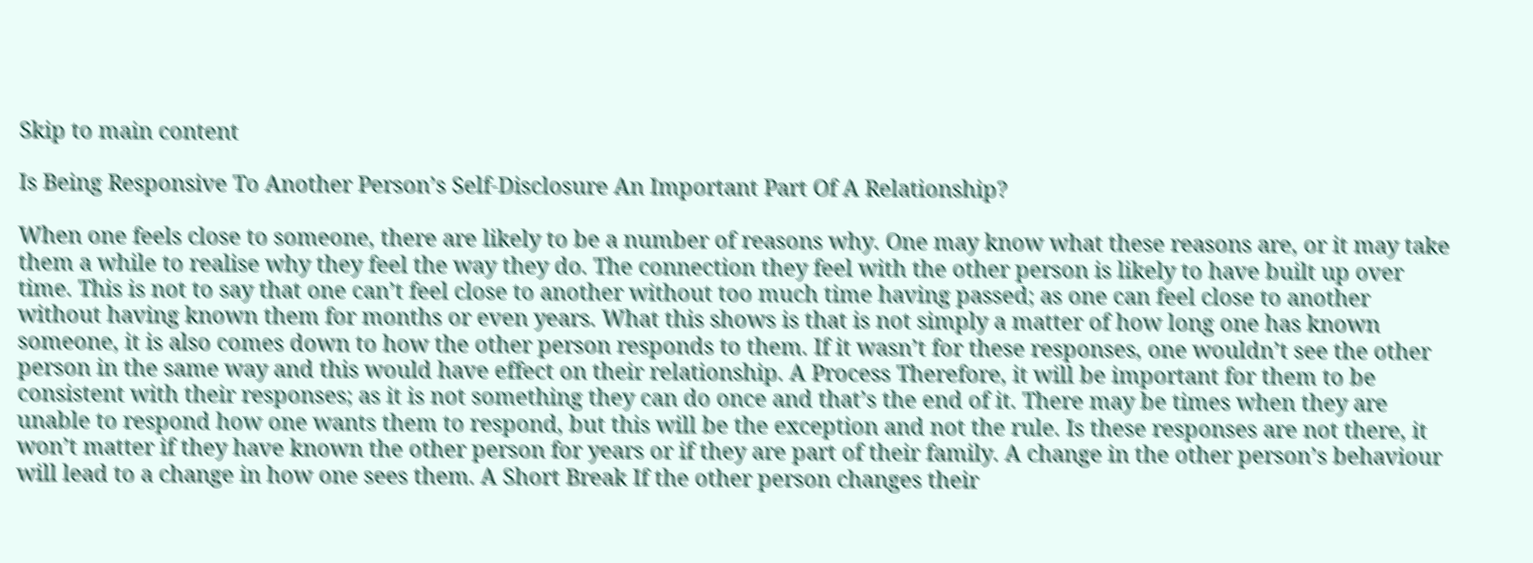Skip to main content

Is Being Responsive To Another Person’s Self-Disclosure An Important Part Of A Relationship?

When one feels close to someone, there are likely to be a number of reasons why. One may know what these reasons are, or it may take them a while to realise why they feel the way they do. The connection they feel with the other person is likely to have built up over time. This is not to say that one can’t feel close to another without too much time having passed; as one can feel close to another without having known them for months or even years. What this shows is that is not simply a matter of how long one has known someone, it is also comes down to how the other person responds to them. If it wasn’t for these responses, one wouldn’t see the other person in the same way and this would have effect on their relationship. A Process Therefore, it will be important for them to be consistent with their responses; as it is not something they can do once and that’s the end of it. There may be times when they are unable to respond how one wants them to respond, but this will be the exception and not the rule. Is these responses are not there, it won’t matter if they have known the other person for years or if they are part of their family. A change in the other person’s behaviour will lead to a change in how one sees them. A Short Break If the other person changes their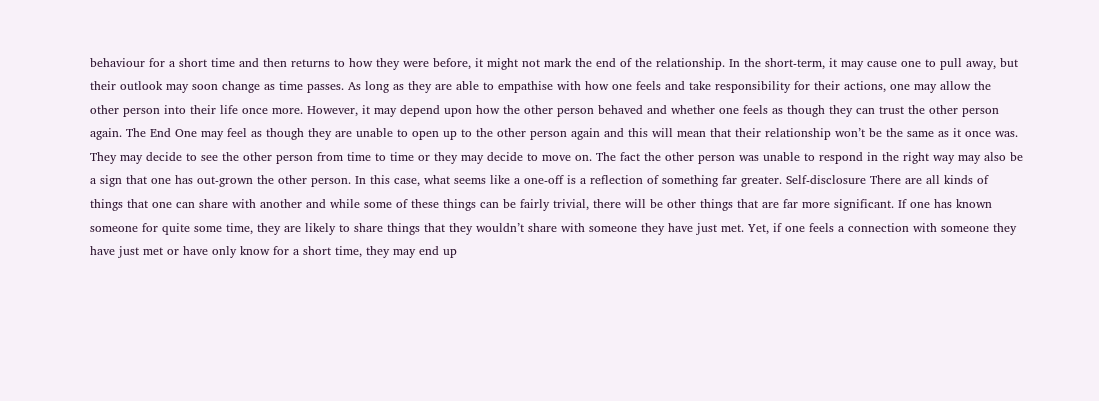behaviour for a short time and then returns to how they were before, it might not mark the end of the relationship. In the short-term, it may cause one to pull away, but their outlook may soon change as time passes. As long as they are able to empathise with how one feels and take responsibility for their actions, one may allow the other person into their life once more. However, it may depend upon how the other person behaved and whether one feels as though they can trust the other person again. The End One may feel as though they are unable to open up to the other person again and this will mean that their relationship won’t be the same as it once was. They may decide to see the other person from time to time or they may decide to move on. The fact the other person was unable to respond in the right way may also be a sign that one has out-grown the other person. In this case, what seems like a one-off is a reflection of something far greater. Self-disclosure There are all kinds of things that one can share with another and while some of these things can be fairly trivial, there will be other things that are far more significant. If one has known someone for quite some time, they are likely to share things that they wouldn’t share with someone they have just met. Yet, if one feels a connection with someone they have just met or have only know for a short time, they may end up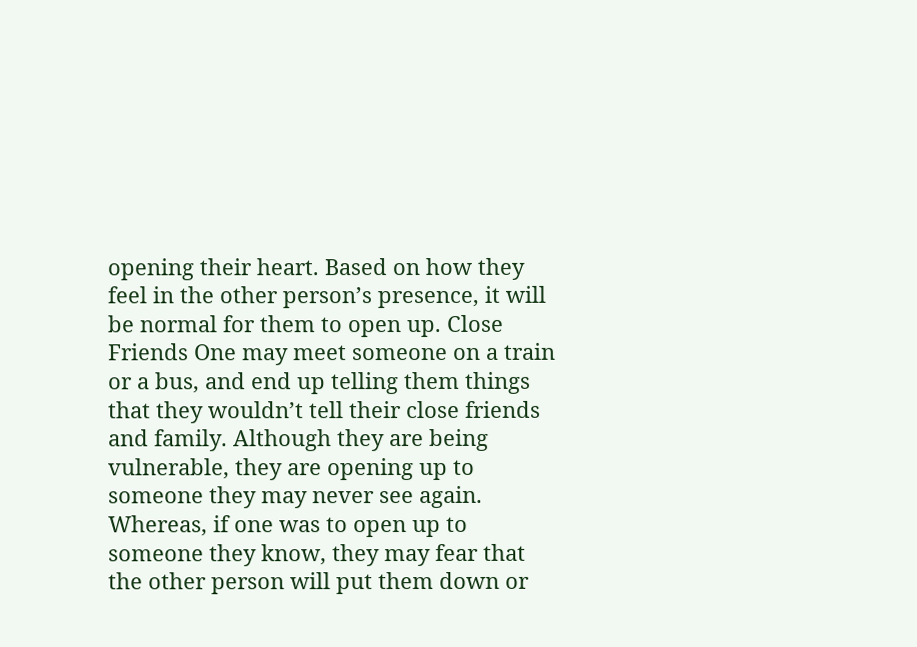opening their heart. Based on how they feel in the other person’s presence, it will be normal for them to open up. Close Friends One may meet someone on a train or a bus, and end up telling them things that they wouldn’t tell their close friends and family. Although they are being vulnerable, they are opening up to someone they may never see again. Whereas, if one was to open up to someone they know, they may fear that the other person will put them down or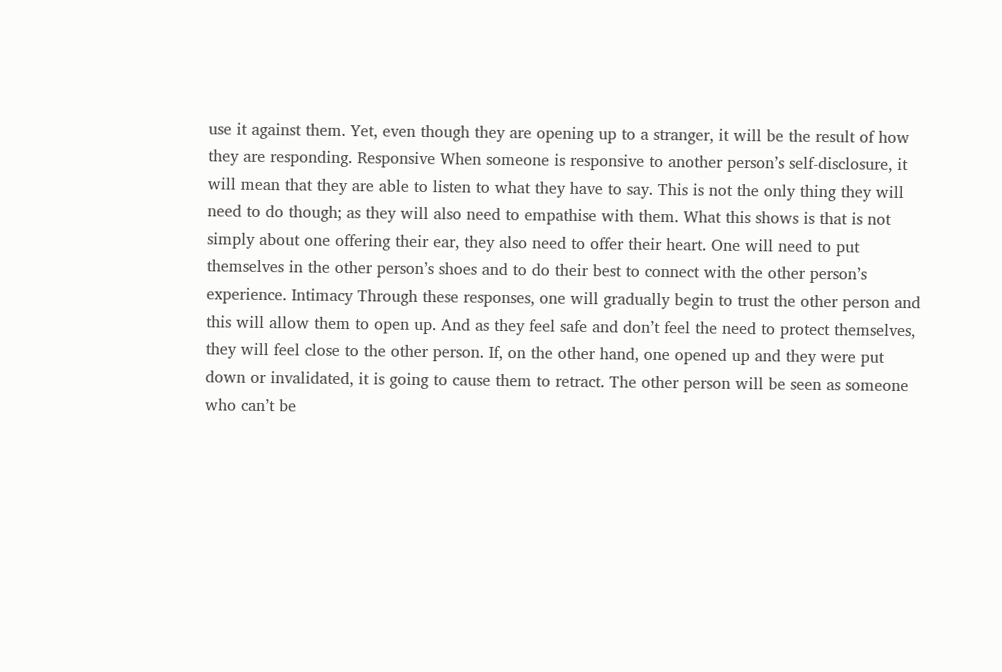use it against them. Yet, even though they are opening up to a stranger, it will be the result of how they are responding. Responsive When someone is responsive to another person’s self-disclosure, it will mean that they are able to listen to what they have to say. This is not the only thing they will need to do though; as they will also need to empathise with them. What this shows is that is not simply about one offering their ear, they also need to offer their heart. One will need to put themselves in the other person’s shoes and to do their best to connect with the other person’s experience. Intimacy Through these responses, one will gradually begin to trust the other person and this will allow them to open up. And as they feel safe and don’t feel the need to protect themselves, they will feel close to the other person. If, on the other hand, one opened up and they were put down or invalidated, it is going to cause them to retract. The other person will be seen as someone who can’t be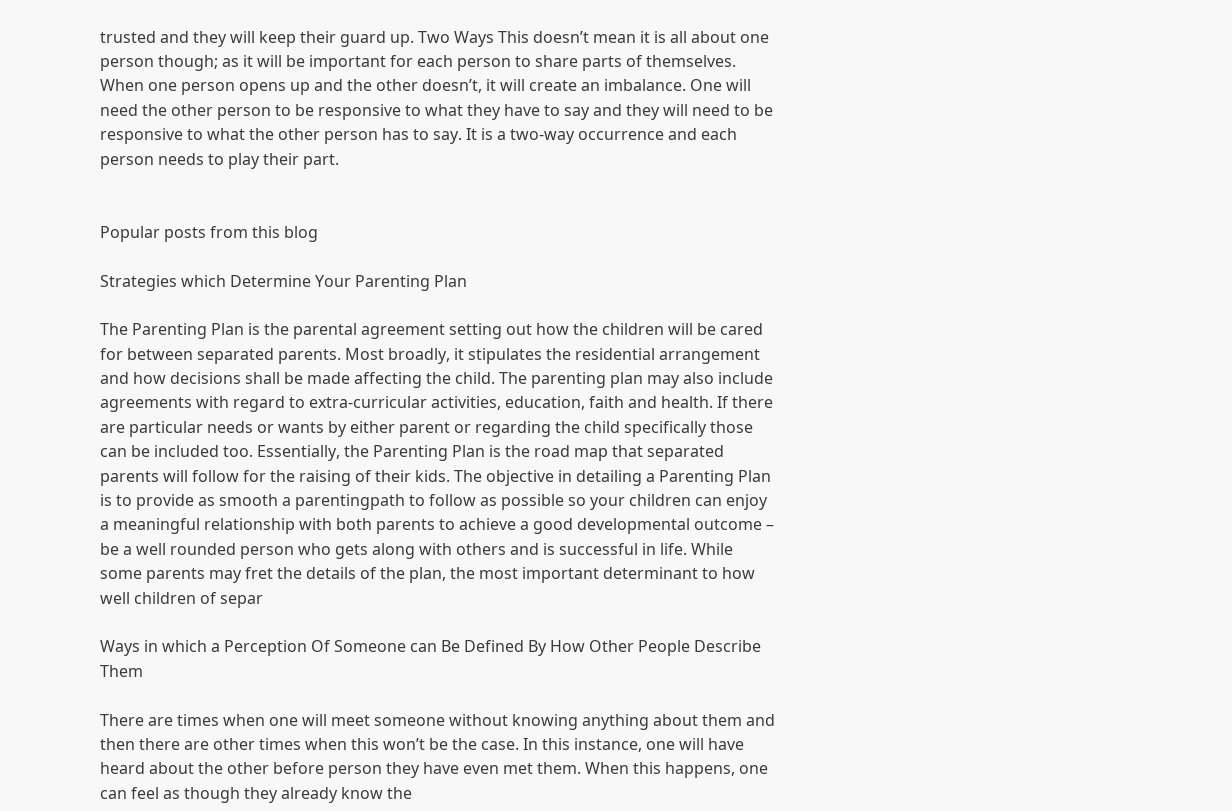trusted and they will keep their guard up. Two Ways This doesn’t mean it is all about one person though; as it will be important for each person to share parts of themselves. When one person opens up and the other doesn’t, it will create an imbalance. One will need the other person to be responsive to what they have to say and they will need to be responsive to what the other person has to say. It is a two-way occurrence and each person needs to play their part.


Popular posts from this blog

Strategies which Determine Your Parenting Plan

The Parenting Plan is the parental agreement setting out how the children will be cared for between separated parents. Most broadly, it stipulates the residential arrangement and how decisions shall be made affecting the child. The parenting plan may also include agreements with regard to extra-curricular activities, education, faith and health. If there are particular needs or wants by either parent or regarding the child specifically those can be included too. Essentially, the Parenting Plan is the road map that separated parents will follow for the raising of their kids. The objective in detailing a Parenting Plan is to provide as smooth a parentingpath to follow as possible so your children can enjoy a meaningful relationship with both parents to achieve a good developmental outcome – be a well rounded person who gets along with others and is successful in life. While some parents may fret the details of the plan, the most important determinant to how well children of separ

Ways in which a Perception Of Someone can Be Defined By How Other People Describe Them

There are times when one will meet someone without knowing anything about them and then there are other times when this won’t be the case. In this instance, one will have heard about the other before person they have even met them. When this happens, one can feel as though they already know the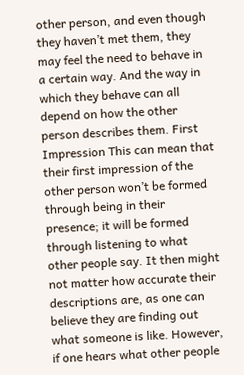other person, and even though they haven’t met them, they may feel the need to behave in a certain way. And the way in which they behave can all depend on how the other person describes them. First Impression This can mean that their first impression of the other person won’t be formed through being in their presence; it will be formed through listening to what other people say. It then might not matter how accurate their descriptions are, as one can believe they are finding out what someone is like. However, if one hears what other people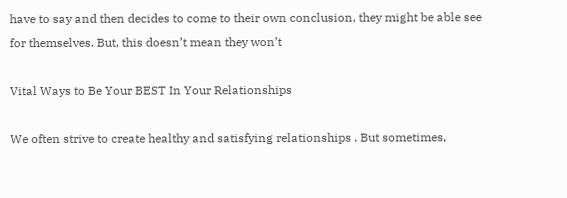have to say and then decides to come to their own conclusion, they might be able see for themselves. But, this doesn’t mean they won’t

Vital Ways to Be Your BEST In Your Relationships

We often strive to create healthy and satisfying relationships . But sometimes,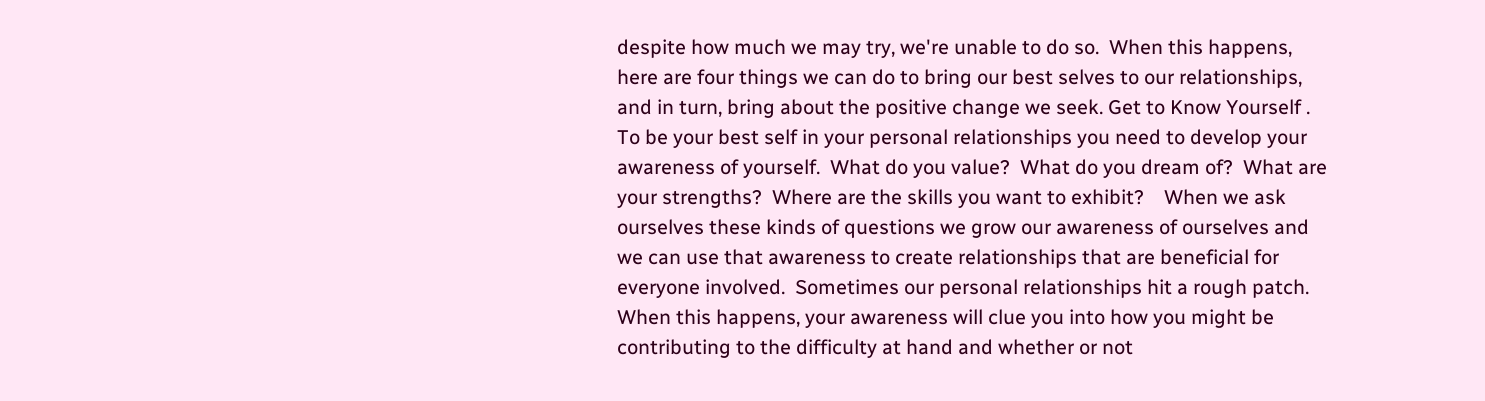despite how much we may try, we're unable to do so.  When this happens, here are four things we can do to bring our best selves to our relationships, and in turn, bring about the positive change we seek. Get to Know Yourself . To be your best self in your personal relationships you need to develop your awareness of yourself.  What do you value?  What do you dream of?  What are your strengths?  Where are the skills you want to exhibit?    When we ask ourselves these kinds of questions we grow our awareness of ourselves and we can use that awareness to create relationships that are beneficial for everyone involved.  Sometimes our personal relationships hit a rough patch. When this happens, your awareness will clue you into how you might be contributing to the difficulty at hand and whether or not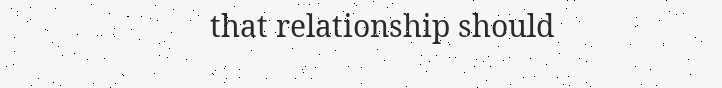that relationship should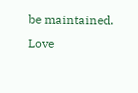be maintained.  Love